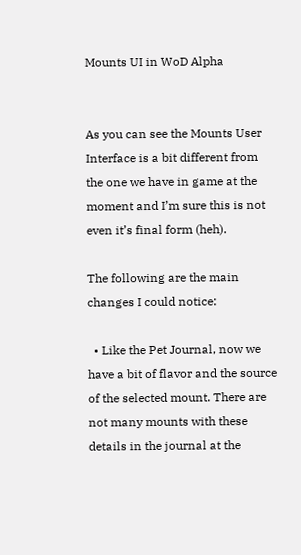Mounts UI in WoD Alpha


As you can see the Mounts User Interface is a bit different from the one we have in game at the moment and I’m sure this is not even it’s final form (heh).

The following are the main changes I could notice:

  • Like the Pet Journal, now we have a bit of flavor and the source of the selected mount. There are not many mounts with these details in the journal at the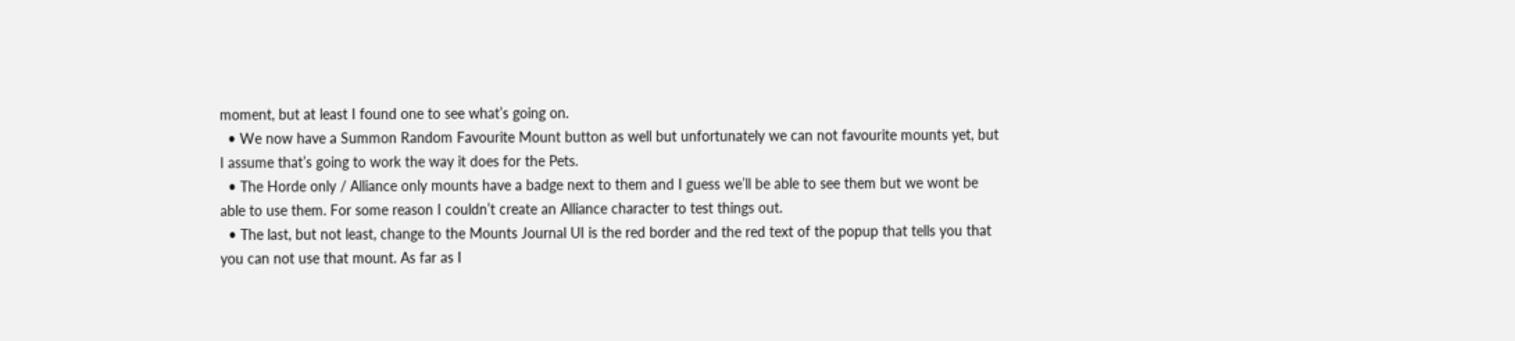moment, but at least I found one to see what’s going on.
  • We now have a Summon Random Favourite Mount button as well but unfortunately we can not favourite mounts yet, but I assume that’s going to work the way it does for the Pets.
  • The Horde only / Alliance only mounts have a badge next to them and I guess we’ll be able to see them but we wont be able to use them. For some reason I couldn’t create an Alliance character to test things out.
  • The last, but not least, change to the Mounts Journal UI is the red border and the red text of the popup that tells you that you can not use that mount. As far as I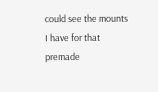could see the mounts I have for that premade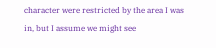character were restricted by the area I was in, but I assume we might see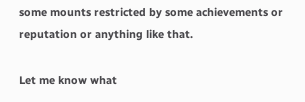some mounts restricted by some achievements or reputation or anything like that.

Let me know what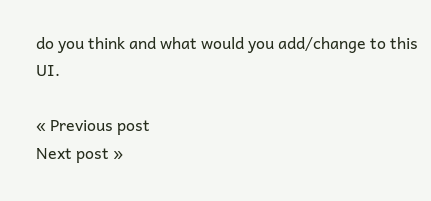do you think and what would you add/change to this UI.

« Previous post
Next post »